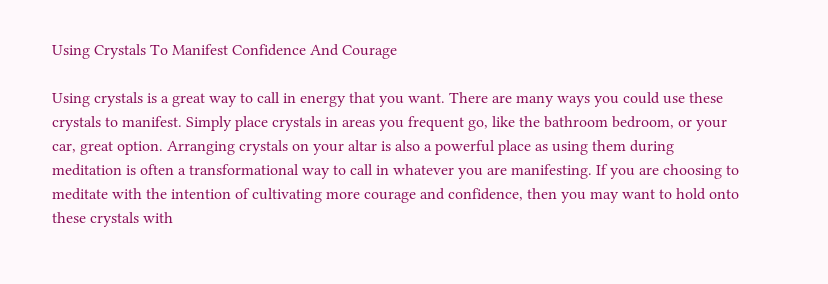Using Crystals To Manifest Confidence And Courage

Using crystals is a great way to call in energy that you want. There are many ways you could use these crystals to manifest. Simply place crystals in areas you frequent go, like the bathroom bedroom, or your car, great option. Arranging crystals on your altar is also a powerful place as using them during meditation is often a transformational way to call in whatever you are manifesting. If you are choosing to meditate with the intention of cultivating more courage and confidence, then you may want to hold onto these crystals with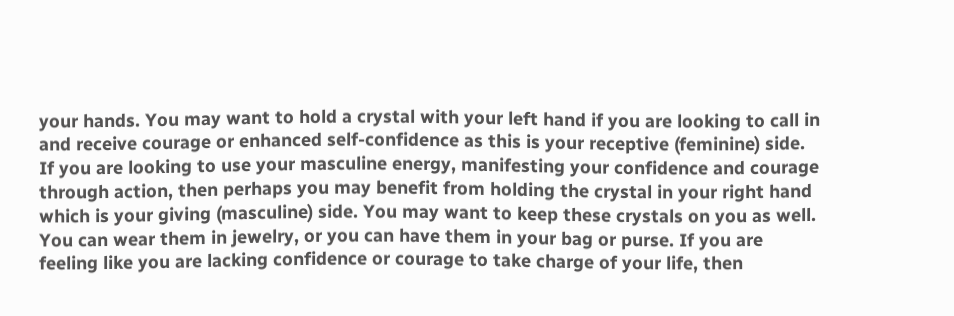your hands. You may want to hold a crystal with your left hand if you are looking to call in and receive courage or enhanced self-confidence as this is your receptive (feminine) side. If you are looking to use your masculine energy, manifesting your confidence and courage through action, then perhaps you may benefit from holding the crystal in your right hand which is your giving (masculine) side. You may want to keep these crystals on you as well. You can wear them in jewelry, or you can have them in your bag or purse. If you are feeling like you are lacking confidence or courage to take charge of your life, then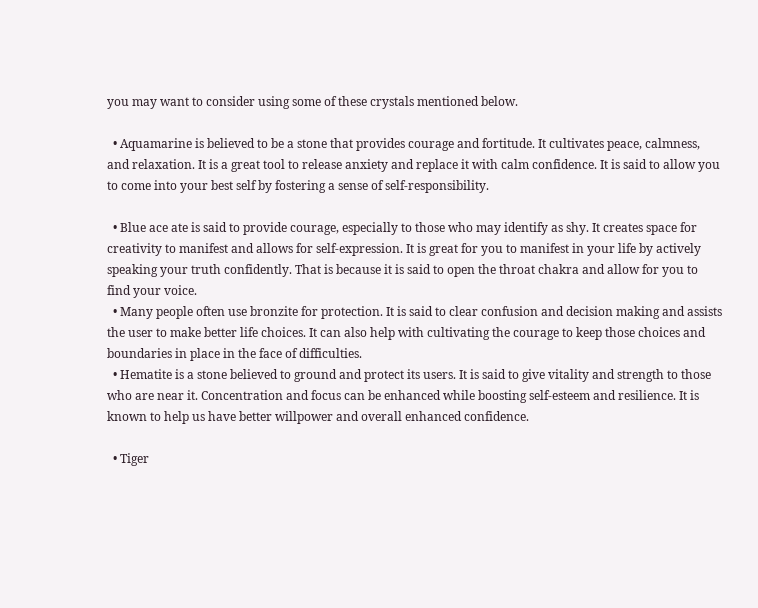you may want to consider using some of these crystals mentioned below.

  • Aquamarine is believed to be a stone that provides courage and fortitude. It cultivates peace, calmness, and relaxation. It is a great tool to release anxiety and replace it with calm confidence. It is said to allow you to come into your best self by fostering a sense of self-responsibility.

  • Blue ace ate is said to provide courage, especially to those who may identify as shy. It creates space for creativity to manifest and allows for self-expression. It is great for you to manifest in your life by actively speaking your truth confidently. That is because it is said to open the throat chakra and allow for you to find your voice.
  • Many people often use bronzite for protection. It is said to clear confusion and decision making and assists the user to make better life choices. It can also help with cultivating the courage to keep those choices and boundaries in place in the face of difficulties.
  • Hematite is a stone believed to ground and protect its users. It is said to give vitality and strength to those who are near it. Concentration and focus can be enhanced while boosting self-esteem and resilience. It is known to help us have better willpower and overall enhanced confidence.

  • Tiger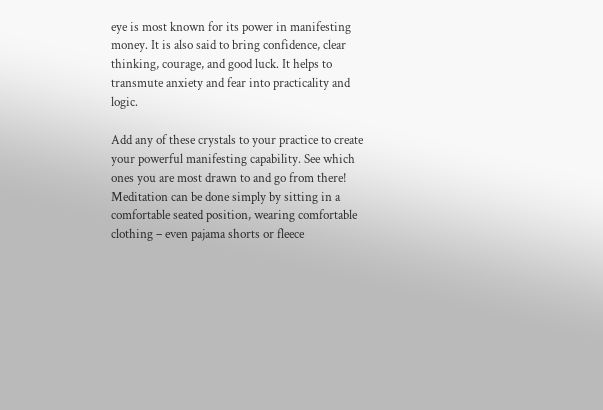eye is most known for its power in manifesting money. It is also said to bring confidence, clear thinking, courage, and good luck. It helps to transmute anxiety and fear into practicality and logic.

Add any of these crystals to your practice to create your powerful manifesting capability. See which ones you are most drawn to and go from there! Meditation can be done simply by sitting in a comfortable seated position, wearing comfortable clothing – even pajama shorts or fleece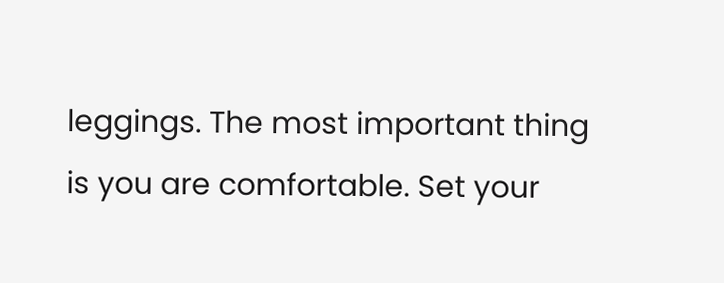leggings. The most important thing is you are comfortable. Set your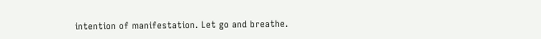intention of manifestation. Let go and breathe.